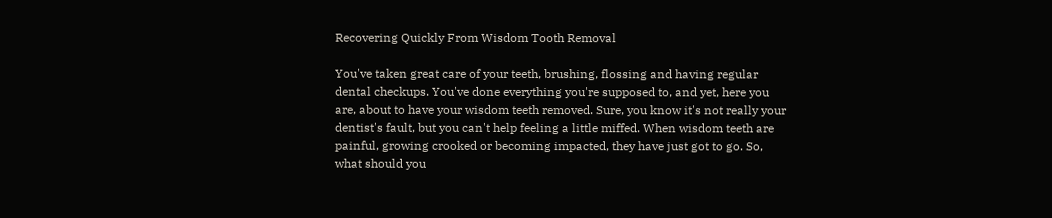Recovering Quickly From Wisdom Tooth Removal

You've taken great care of your teeth, brushing, flossing and having regular dental checkups. You've done everything you're supposed to, and yet, here you are, about to have your wisdom teeth removed. Sure, you know it's not really your dentist's fault, but you can't help feeling a little miffed. When wisdom teeth are painful, growing crooked or becoming impacted, they have just got to go. So, what should you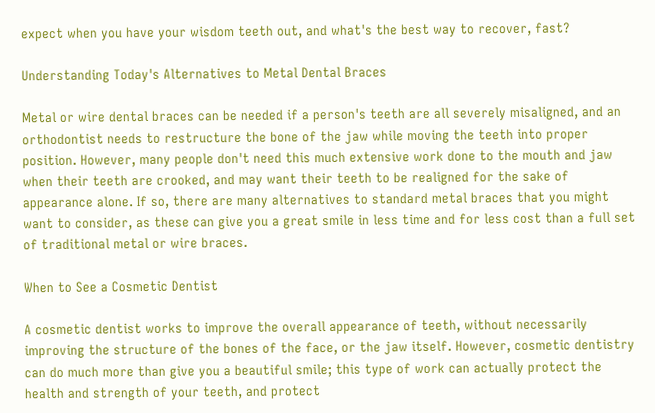expect when you have your wisdom teeth out, and what's the best way to recover, fast?

Understanding Today's Alternatives to Metal Dental Braces

Metal or wire dental braces can be needed if a person's teeth are all severely misaligned, and an orthodontist needs to restructure the bone of the jaw while moving the teeth into proper position. However, many people don't need this much extensive work done to the mouth and jaw when their teeth are crooked, and may want their teeth to be realigned for the sake of appearance alone. If so, there are many alternatives to standard metal braces that you might want to consider, as these can give you a great smile in less time and for less cost than a full set of traditional metal or wire braces.

When to See a Cosmetic Dentist

A cosmetic dentist works to improve the overall appearance of teeth, without necessarily improving the structure of the bones of the face, or the jaw itself. However, cosmetic dentistry can do much more than give you a beautiful smile; this type of work can actually protect the health and strength of your teeth, and protect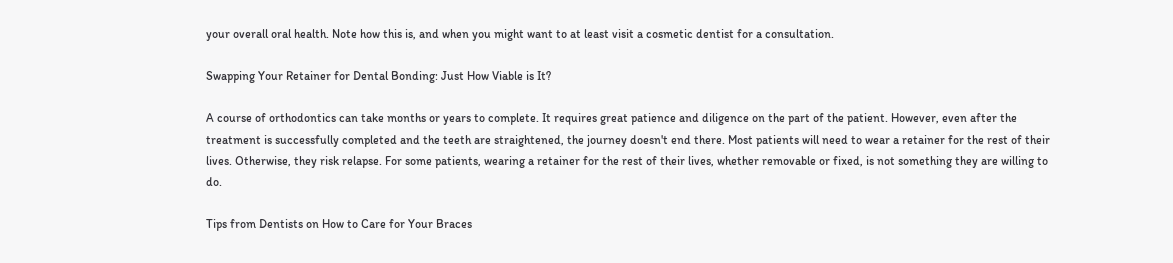your overall oral health. Note how this is, and when you might want to at least visit a cosmetic dentist for a consultation.

Swapping Your Retainer for Dental Bonding: Just How Viable is It?

A course of orthodontics can take months or years to complete. It requires great patience and diligence on the part of the patient. However, even after the treatment is successfully completed and the teeth are straightened, the journey doesn't end there. Most patients will need to wear a retainer for the rest of their lives. Otherwise, they risk relapse. For some patients, wearing a retainer for the rest of their lives, whether removable or fixed, is not something they are willing to do.

Tips from Dentists on How to Care for Your Braces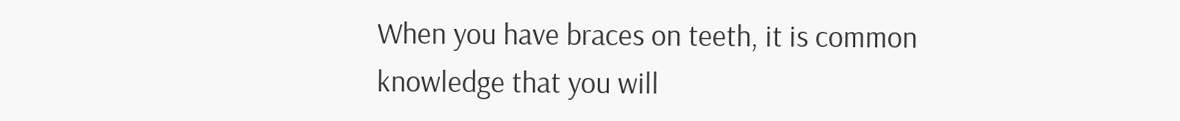When you have braces on teeth, it is common knowledge that you will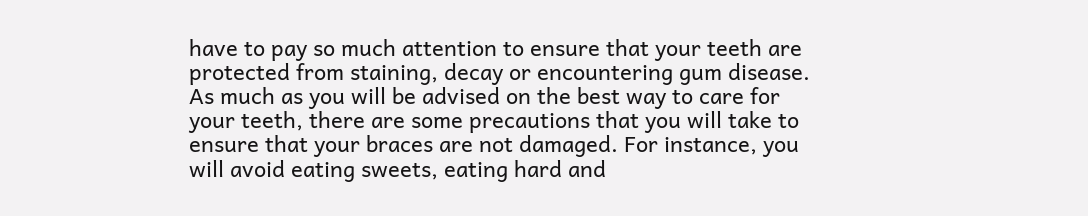have to pay so much attention to ensure that your teeth are protected from staining, decay or encountering gum disease. As much as you will be advised on the best way to care for your teeth, there are some precautions that you will take to ensure that your braces are not damaged. For instance, you will avoid eating sweets, eating hard and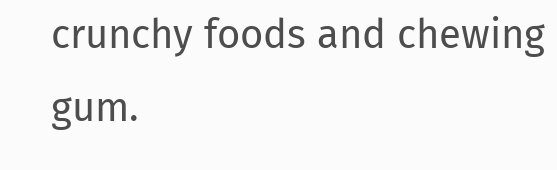crunchy foods and chewing gum.